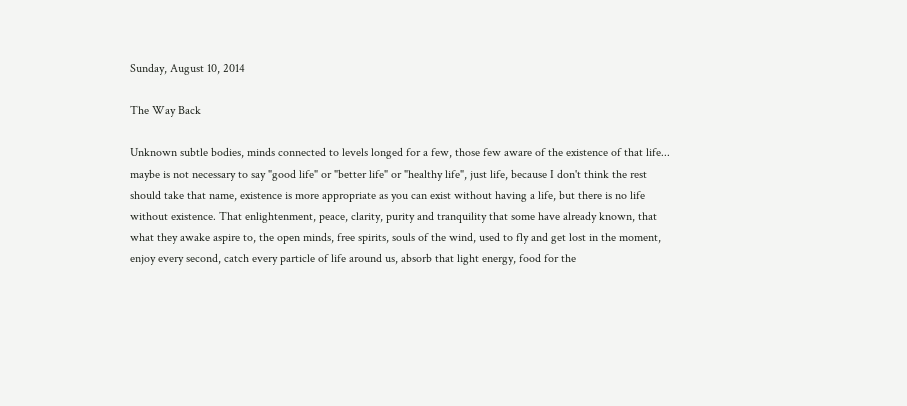Sunday, August 10, 2014

The Way Back

Unknown subtle bodies, minds connected to levels longed for a few, those few aware of the existence of that life... maybe is not necessary to say "good life" or "better life" or "healthy life", just life, because I don't think the rest should take that name, existence is more appropriate as you can exist without having a life, but there is no life without existence. That enlightenment, peace, clarity, purity and tranquility that some have already known, that what they awake aspire to, the open minds, free spirits, souls of the wind, used to fly and get lost in the moment, enjoy every second, catch every particle of life around us, absorb that light energy, food for the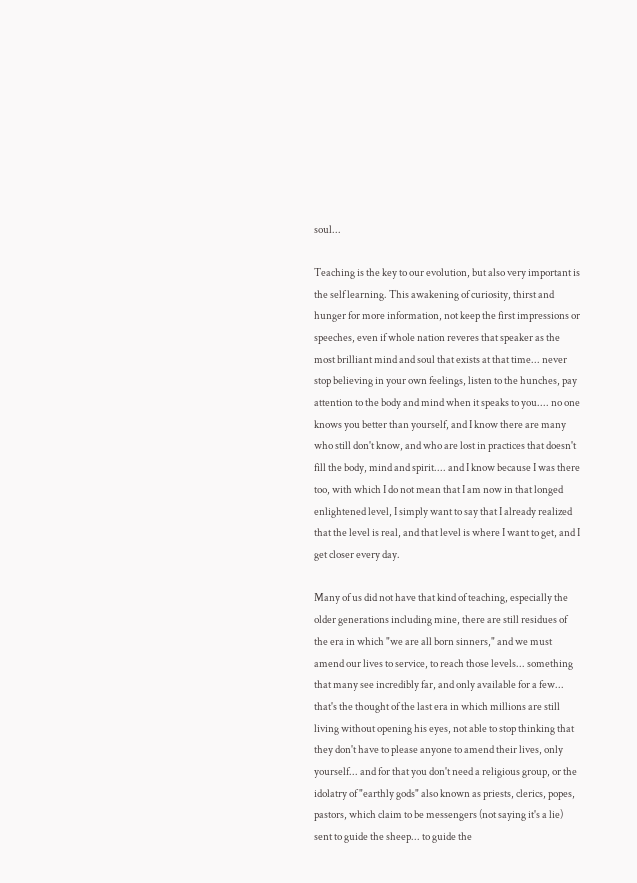soul...

Teaching is the key to our evolution, but also very important is the self learning. This awakening of curiosity, thirst and hunger for more information, not keep the first impressions or speeches, even if whole nation reveres that speaker as the most brilliant mind and soul that exists at that time... never stop believing in your own feelings, listen to the hunches, pay attention to the body and mind when it speaks to you.... no one knows you better than yourself, and I know there are many who still don't know, and who are lost in practices that doesn't fill the body, mind and spirit.... and I know because I was there too, with which I do not mean that I am now in that longed enlightened level, I simply want to say that I already realized that the level is real, and that level is where I want to get, and I get closer every day.

Many of us did not have that kind of teaching, especially the older generations including mine, there are still residues of the era in which "we are all born sinners," and we must amend our lives to service, to reach those levels... something that many see incredibly far, and only available for a few... that's the thought of the last era in which millions are still living without opening his eyes, not able to stop thinking that they don't have to please anyone to amend their lives, only yourself... and for that you don't need a religious group, or the idolatry of "earthly gods" also known as priests, clerics, popes, pastors, which claim to be messengers (not saying it's a lie) sent to guide the sheep... to guide the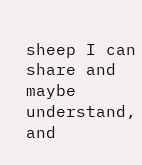sheep I can share and maybe understand, and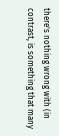there's nothing wrong with (in contrast, is something that many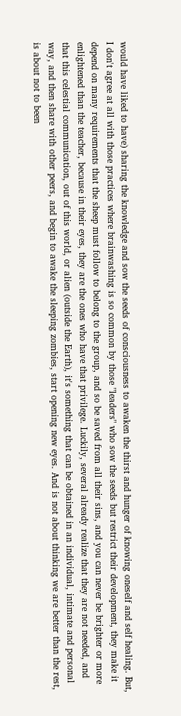would have liked to have) sharing the knowledge and sow the seeds of consciousness to awaken the thirst and hunger of knowing oneself and self healing. But, I don't agree at all with those practices where brainwashing is so common by those "leaders" who sow the seeds but restrict their development, they make it depend on many requirements that the sheep must follow to belong to the group, and so be saved from all their sins, and you can never be brighter or more enlightened than the teacher, because in their eyes, they are the ones who have that privilege. Luckily, several already realize that they are not needed, and that this celestial communication, out of this world, or alien (outside the Earth), it's something that can be obtained in an individual, intimate and personal way, and then share with other peers, and begin to awake the sleeping zombies, start opening new eyes. And is not about thinking we are better than the rest, is about not to been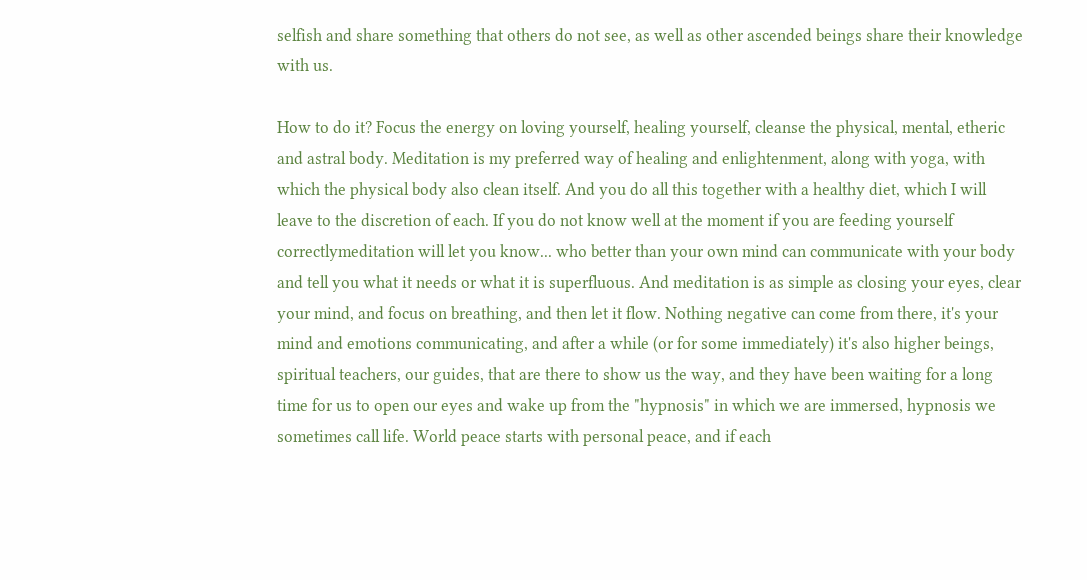selfish and share something that others do not see, as well as other ascended beings share their knowledge with us.

How to do it? Focus the energy on loving yourself, healing yourself, cleanse the physical, mental, etheric and astral body. Meditation is my preferred way of healing and enlightenment, along with yoga, with which the physical body also clean itself. And you do all this together with a healthy diet, which I will leave to the discretion of each. If you do not know well at the moment if you are feeding yourself correctlymeditation will let you know... who better than your own mind can communicate with your body and tell you what it needs or what it is superfluous. And meditation is as simple as closing your eyes, clear your mind, and focus on breathing, and then let it flow. Nothing negative can come from there, it's your mind and emotions communicating, and after a while (or for some immediately) it's also higher beings, spiritual teachers, our guides, that are there to show us the way, and they have been waiting for a long time for us to open our eyes and wake up from the "hypnosis" in which we are immersed, hypnosis we sometimes call life. World peace starts with personal peace, and if each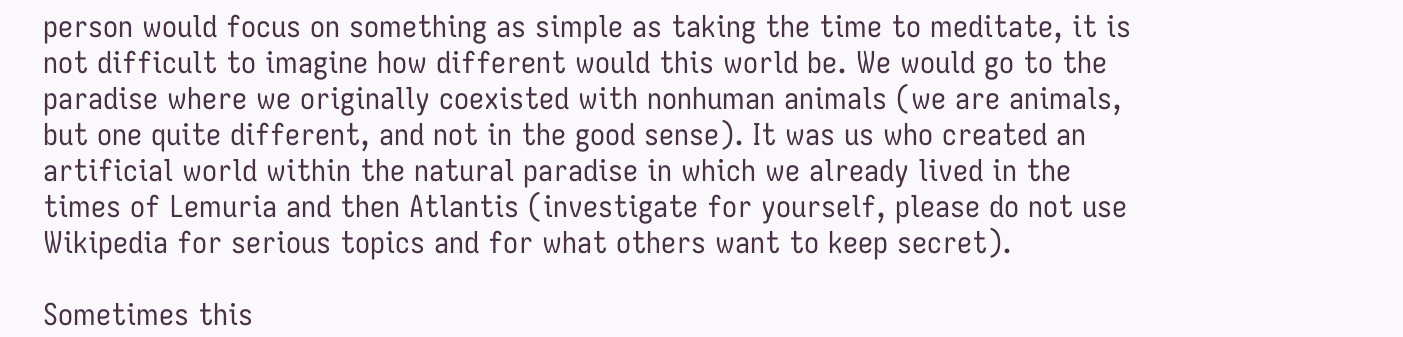person would focus on something as simple as taking the time to meditate, it is not difficult to imagine how different would this world be. We would go to the paradise where we originally coexisted with nonhuman animals (we are animals, but one quite different, and not in the good sense). It was us who created an artificial world within the natural paradise in which we already lived in the times of Lemuria and then Atlantis (investigate for yourself, please do not use Wikipedia for serious topics and for what others want to keep secret).

Sometimes this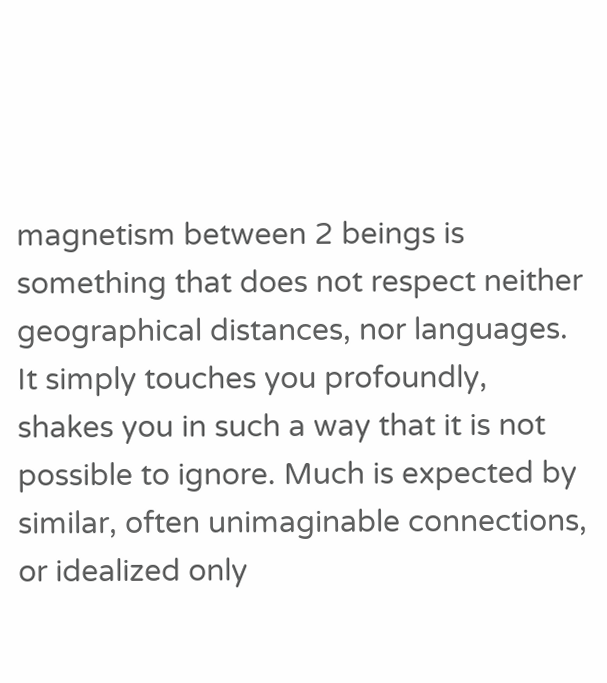magnetism between 2 beings is something that does not respect neither geographical distances, nor languages. It simply touches you profoundly, shakes you in such a way that it is not possible to ignore. Much is expected by similar, often unimaginable connections, or idealized only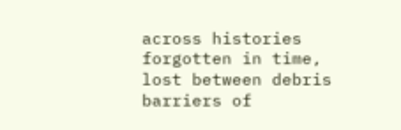across histories forgotten in time, lost between debris barriers of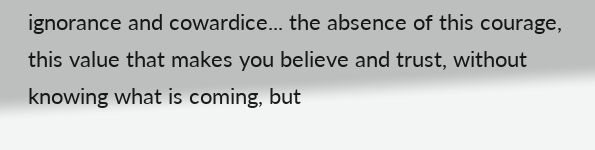ignorance and cowardice... the absence of this courage, this value that makes you believe and trust, without knowing what is coming, but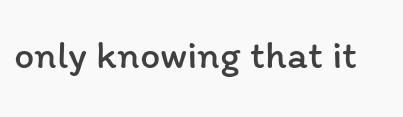only knowing that it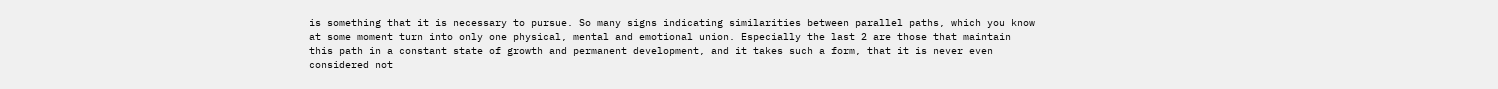is something that it is necessary to pursue. So many signs indicating similarities between parallel paths, which you know at some moment turn into only one physical, mental and emotional union. Especially the last 2 are those that maintain this path in a constant state of growth and permanent development, and it takes such a form, that it is never even considered not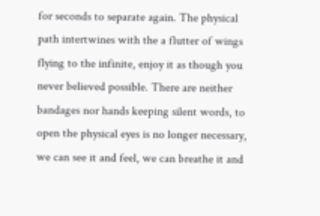for seconds to separate again. The physical path intertwines with the a flutter of wings flying to the infinite, enjoy it as though you never believed possible. There are neither bandages nor hands keeping silent words, to open the physical eyes is no longer necessary, we can see it and feel, we can breathe it and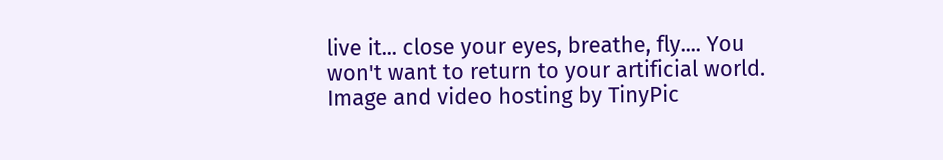live it... close your eyes, breathe, fly.... You won't want to return to your artificial world.
Image and video hosting by TinyPic